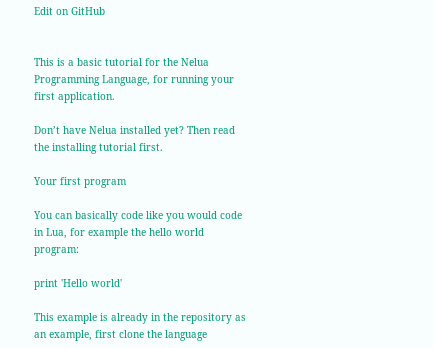Edit on GitHub


This is a basic tutorial for the Nelua Programming Language, for running your first application.

Don’t have Nelua installed yet? Then read the installing tutorial first.

Your first program

You can basically code like you would code in Lua, for example the hello world program:

print 'Hello world'

This example is already in the repository as an example, first clone the language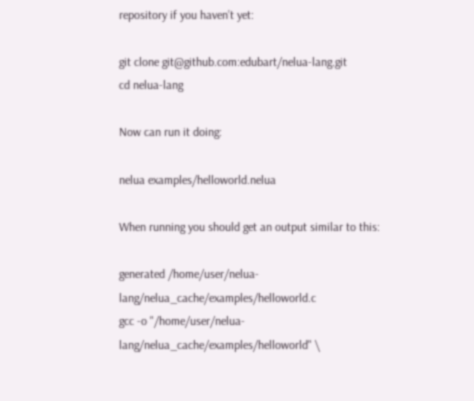repository if you haven’t yet:

git clone git@github.com:edubart/nelua-lang.git
cd nelua-lang

Now can run it doing:

nelua examples/helloworld.nelua

When running you should get an output similar to this:

generated /home/user/nelua-lang/nelua_cache/examples/helloworld.c
gcc -o "/home/user/nelua-lang/nelua_cache/examples/helloworld" \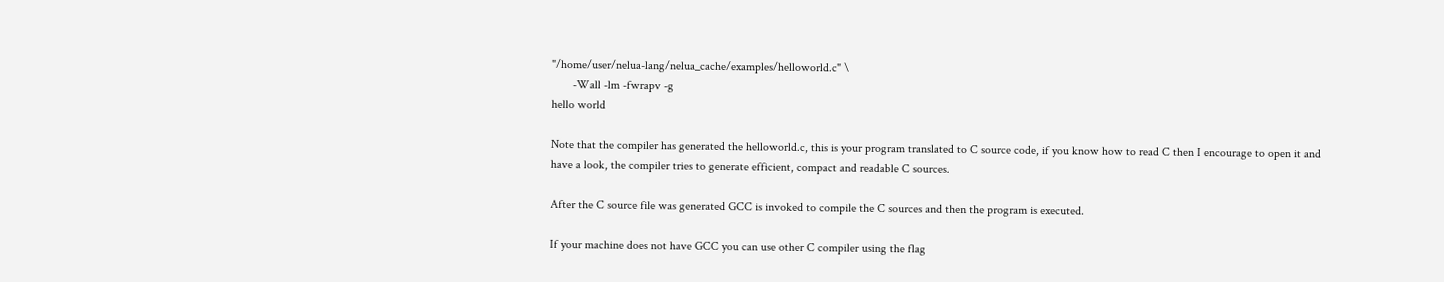"/home/user/nelua-lang/nelua_cache/examples/helloworld.c" \
       -Wall -lm -fwrapv -g
hello world

Note that the compiler has generated the helloworld.c, this is your program translated to C source code, if you know how to read C then I encourage to open it and have a look, the compiler tries to generate efficient, compact and readable C sources.

After the C source file was generated GCC is invoked to compile the C sources and then the program is executed.

If your machine does not have GCC you can use other C compiler using the flag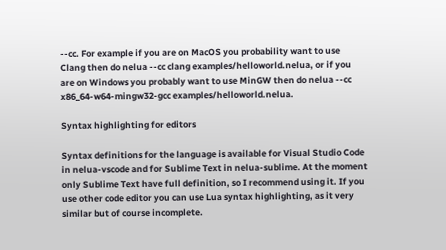--cc. For example if you are on MacOS you probability want to use Clang then do nelua --cc clang examples/helloworld.nelua, or if you are on Windows you probably want to use MinGW then do nelua --cc x86_64-w64-mingw32-gcc examples/helloworld.nelua.

Syntax highlighting for editors

Syntax definitions for the language is available for Visual Studio Code in nelua-vscode and for Sublime Text in nelua-sublime. At the moment only Sublime Text have full definition, so I recommend using it. If you use other code editor you can use Lua syntax highlighting, as it very similar but of course incomplete.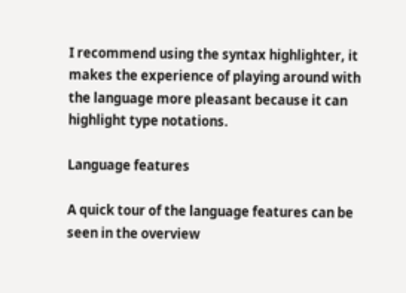I recommend using the syntax highlighter, it makes the experience of playing around with the language more pleasant because it can highlight type notations.

Language features

A quick tour of the language features can be seen in the overview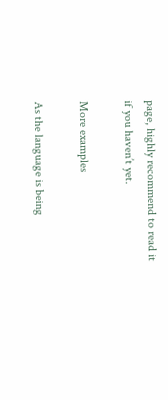page, highly recommend to read it if you haven’t yet.

More examples

As the language is being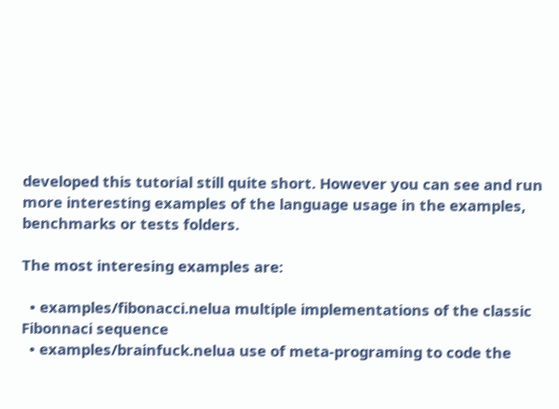developed this tutorial still quite short. However you can see and run more interesting examples of the language usage in the examples, benchmarks or tests folders.

The most interesing examples are:

  • examples/fibonacci.nelua multiple implementations of the classic Fibonnaci sequence
  • examples/brainfuck.nelua use of meta-programing to code the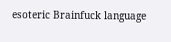esoteric Brainfuck language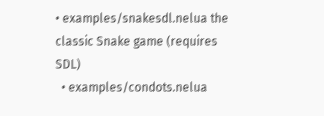• examples/snakesdl.nelua the classic Snake game (requires SDL)
  • examples/condots.nelua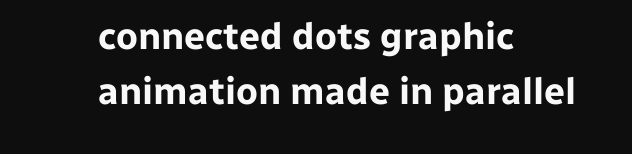connected dots graphic animation made in parallel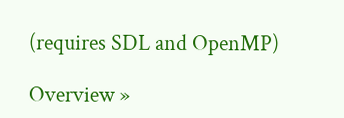(requires SDL and OpenMP)

Overview »